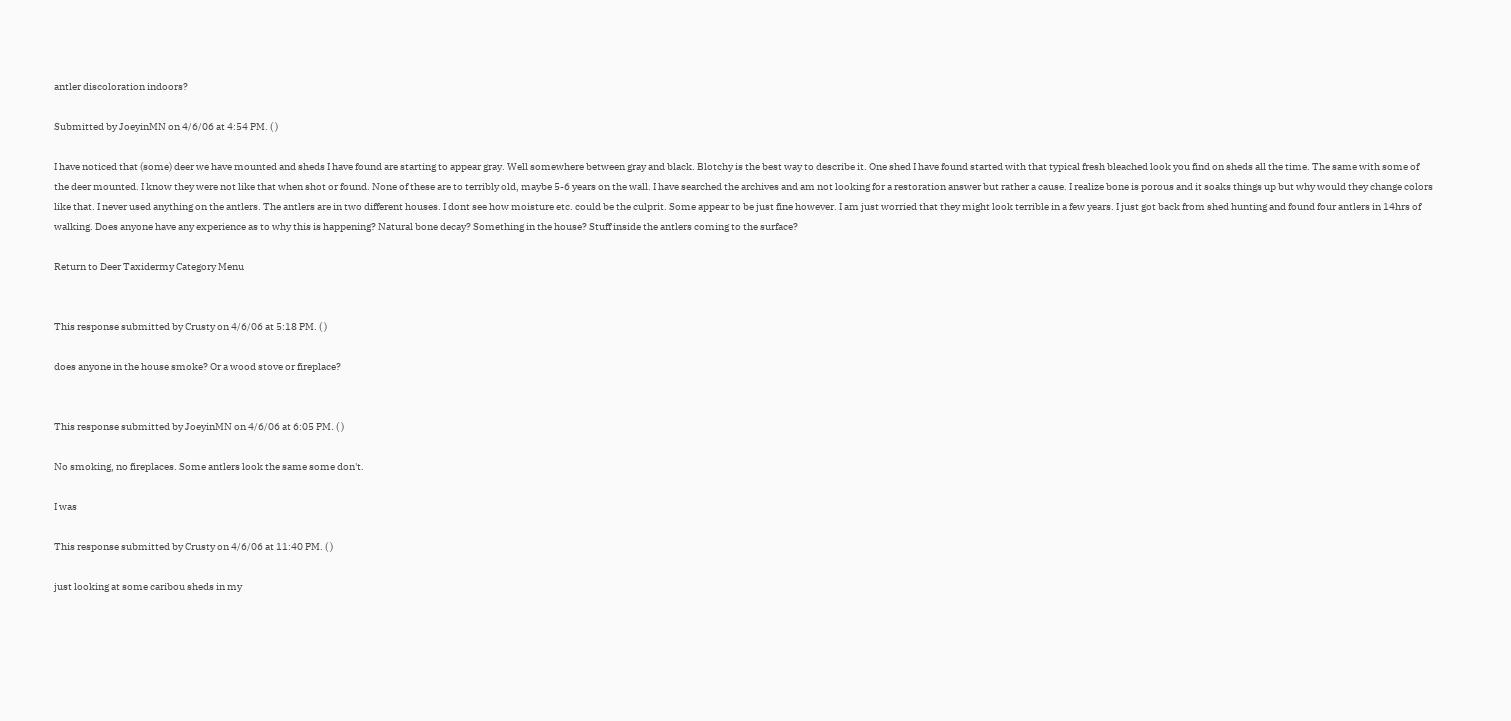antler discoloration indoors?

Submitted by JoeyinMN on 4/6/06 at 4:54 PM. ( )

I have noticed that (some) deer we have mounted and sheds I have found are starting to appear gray. Well somewhere between gray and black. Blotchy is the best way to describe it. One shed I have found started with that typical fresh bleached look you find on sheds all the time. The same with some of the deer mounted. I know they were not like that when shot or found. None of these are to terribly old, maybe 5-6 years on the wall. I have searched the archives and am not looking for a restoration answer but rather a cause. I realize bone is porous and it soaks things up but why would they change colors like that. I never used anything on the antlers. The antlers are in two different houses. I dont see how moisture etc. could be the culprit. Some appear to be just fine however. I am just worried that they might look terrible in a few years. I just got back from shed hunting and found four antlers in 14hrs of walking. Does anyone have any experience as to why this is happening? Natural bone decay? Something in the house? Stuff inside the antlers coming to the surface?

Return to Deer Taxidermy Category Menu


This response submitted by Crusty on 4/6/06 at 5:18 PM. ( )

does anyone in the house smoke? Or a wood stove or fireplace?


This response submitted by JoeyinMN on 4/6/06 at 6:05 PM. ( )

No smoking, no fireplaces. Some antlers look the same some don't.

I was

This response submitted by Crusty on 4/6/06 at 11:40 PM. ( )

just looking at some caribou sheds in my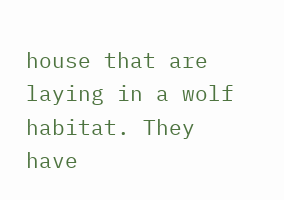house that are laying in a wolf habitat. They have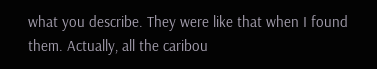what you describe. They were like that when I found them. Actually, all the caribou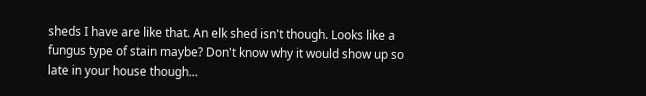sheds I have are like that. An elk shed isn't though. Looks like a fungus type of stain maybe? Don't know why it would show up so late in your house though...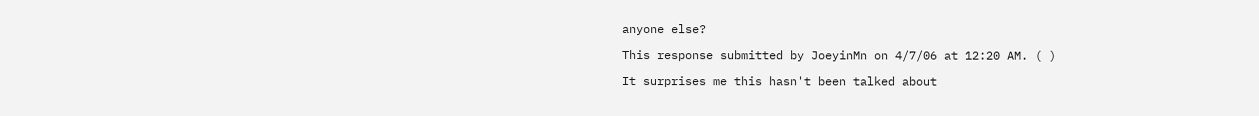anyone else?

This response submitted by JoeyinMn on 4/7/06 at 12:20 AM. ( )

It surprises me this hasn't been talked about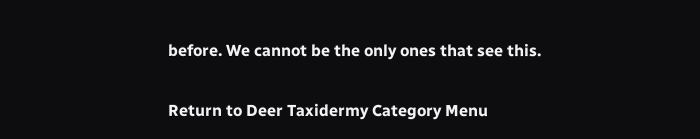before. We cannot be the only ones that see this.

Return to Deer Taxidermy Category Menu